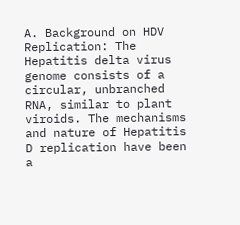A. Background on HDV Replication: The Hepatitis delta virus genome consists of a circular, unbranched RNA, similar to plant viroids. The mechanisms and nature of Hepatitis D replication have been a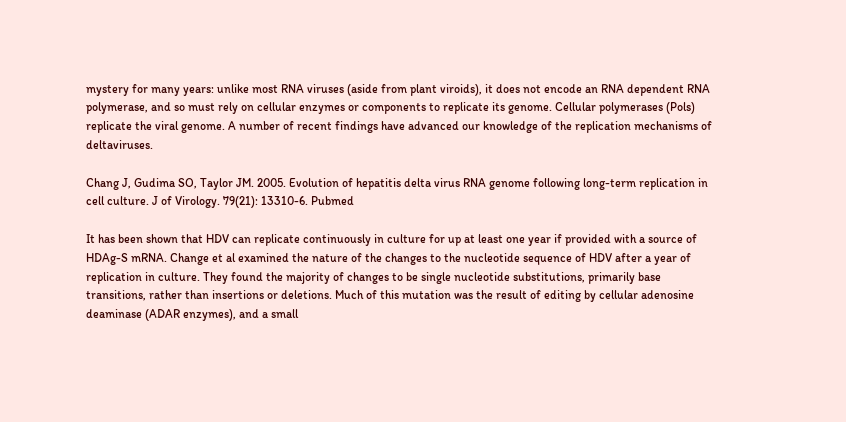mystery for many years: unlike most RNA viruses (aside from plant viroids), it does not encode an RNA dependent RNA polymerase, and so must rely on cellular enzymes or components to replicate its genome. Cellular polymerases (Pols) replicate the viral genome. A number of recent findings have advanced our knowledge of the replication mechanisms of deltaviruses.

Chang J, Gudima SO, Taylor JM. 2005. Evolution of hepatitis delta virus RNA genome following long-term replication in cell culture. J of Virology. 79(21): 13310-6. Pubmed

It has been shown that HDV can replicate continuously in culture for up at least one year if provided with a source of HDAg-S mRNA. Change et al examined the nature of the changes to the nucleotide sequence of HDV after a year of replication in culture. They found the majority of changes to be single nucleotide substitutions, primarily base transitions, rather than insertions or deletions. Much of this mutation was the result of editing by cellular adenosine deaminase (ADAR enzymes), and a small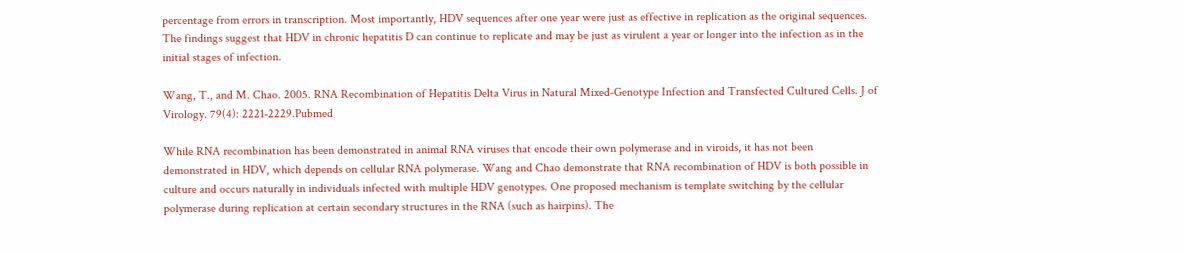percentage from errors in transcription. Most importantly, HDV sequences after one year were just as effective in replication as the original sequences. The findings suggest that HDV in chronic hepatitis D can continue to replicate and may be just as virulent a year or longer into the infection as in the initial stages of infection.

Wang, T., and M. Chao. 2005. RNA Recombination of Hepatitis Delta Virus in Natural Mixed-Genotype Infection and Transfected Cultured Cells. J of Virology. 79(4): 2221-2229.Pubmed

While RNA recombination has been demonstrated in animal RNA viruses that encode their own polymerase and in viroids, it has not been demonstrated in HDV, which depends on cellular RNA polymerase. Wang and Chao demonstrate that RNA recombination of HDV is both possible in culture and occurs naturally in individuals infected with multiple HDV genotypes. One proposed mechanism is template switching by the cellular polymerase during replication at certain secondary structures in the RNA (such as hairpins). The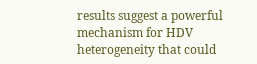results suggest a powerful mechanism for HDV heterogeneity that could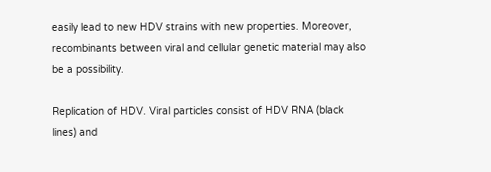easily lead to new HDV strains with new properties. Moreover, recombinants between viral and cellular genetic material may also be a possibility.

Replication of HDV. Viral particles consist of HDV RNA (black lines) and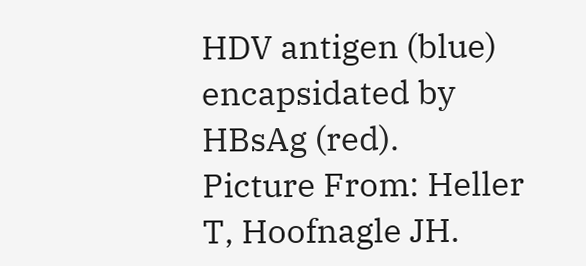HDV antigen (blue) encapsidated by HBsAg (red).
Picture From: Heller T, Hoofnagle JH.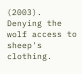(2003). Denying the wolf access to sheep's clothing.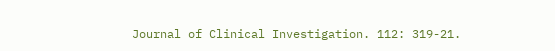Journal of Clinical Investigation. 112: 319-21.